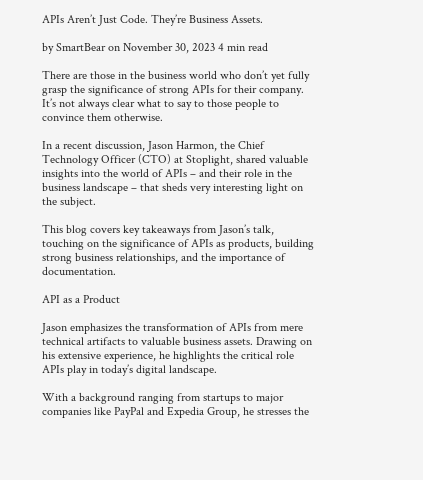APIs Aren’t Just Code. They’re Business Assets.

by SmartBear on November 30, 2023 4 min read

There are those in the business world who don’t yet fully grasp the significance of strong APIs for their company. It’s not always clear what to say to those people to convince them otherwise.

In a recent discussion, Jason Harmon, the Chief Technology Officer (CTO) at Stoplight, shared valuable insights into the world of APIs – and their role in the business landscape – that sheds very interesting light on the subject.

This blog covers key takeaways from Jason’s talk, touching on the significance of APIs as products, building strong business relationships, and the importance of documentation.

API as a Product

Jason emphasizes the transformation of APIs from mere technical artifacts to valuable business assets. Drawing on his extensive experience, he highlights the critical role APIs play in today’s digital landscape.

With a background ranging from startups to major companies like PayPal and Expedia Group, he stresses the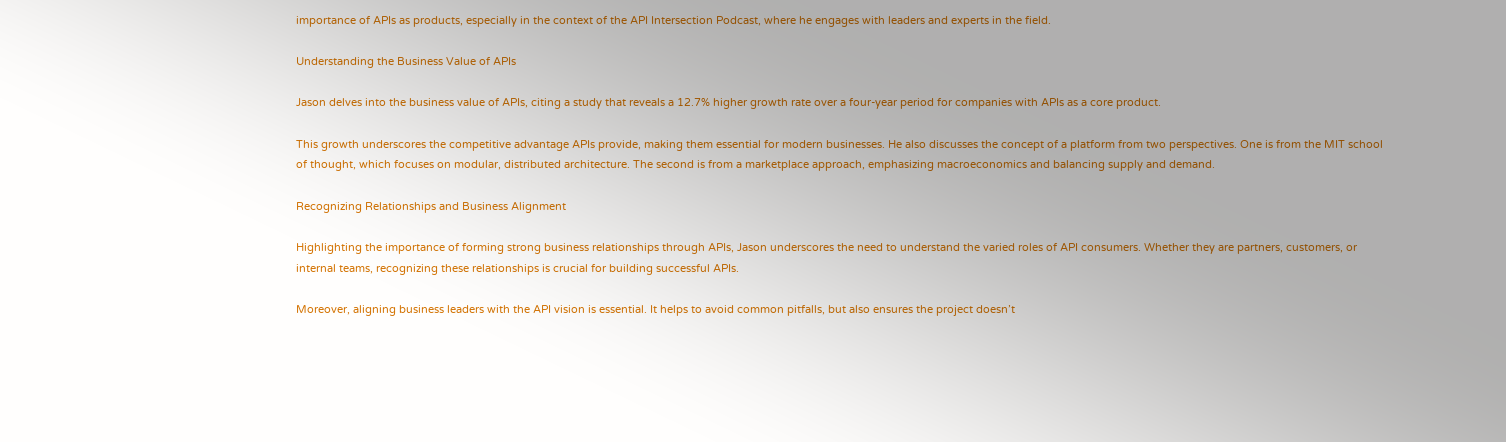importance of APIs as products, especially in the context of the API Intersection Podcast, where he engages with leaders and experts in the field.

Understanding the Business Value of APIs

Jason delves into the business value of APIs, citing a study that reveals a 12.7% higher growth rate over a four-year period for companies with APIs as a core product.

This growth underscores the competitive advantage APIs provide, making them essential for modern businesses. He also discusses the concept of a platform from two perspectives. One is from the MIT school of thought, which focuses on modular, distributed architecture. The second is from a marketplace approach, emphasizing macroeconomics and balancing supply and demand.

Recognizing Relationships and Business Alignment

Highlighting the importance of forming strong business relationships through APIs, Jason underscores the need to understand the varied roles of API consumers. Whether they are partners, customers, or internal teams, recognizing these relationships is crucial for building successful APIs.

Moreover, aligning business leaders with the API vision is essential. It helps to avoid common pitfalls, but also ensures the project doesn’t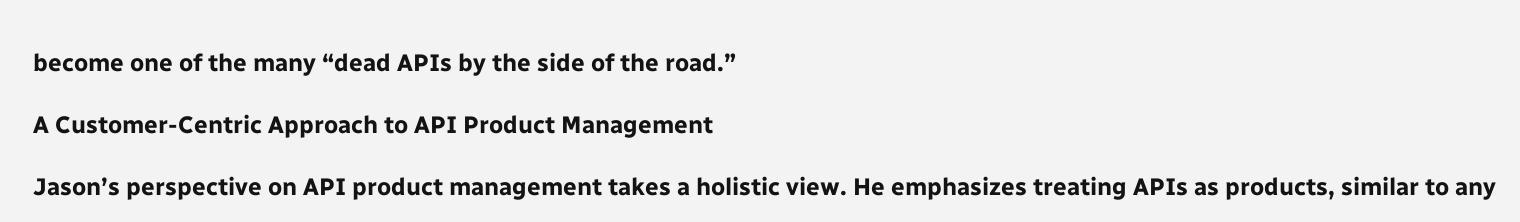become one of the many “dead APIs by the side of the road.”

A Customer-Centric Approach to API Product Management

Jason’s perspective on API product management takes a holistic view. He emphasizes treating APIs as products, similar to any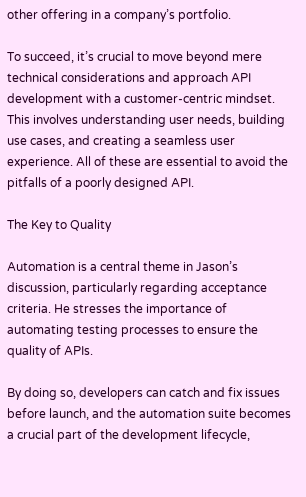other offering in a company’s portfolio.

To succeed, it’s crucial to move beyond mere technical considerations and approach API development with a customer-centric mindset. This involves understanding user needs, building use cases, and creating a seamless user experience. All of these are essential to avoid the pitfalls of a poorly designed API.

The Key to Quality

Automation is a central theme in Jason’s discussion, particularly regarding acceptance criteria. He stresses the importance of automating testing processes to ensure the quality of APIs.

By doing so, developers can catch and fix issues before launch, and the automation suite becomes a crucial part of the development lifecycle,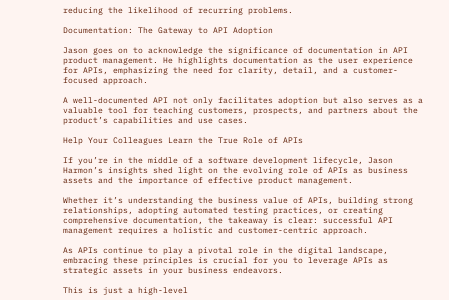reducing the likelihood of recurring problems.

Documentation: The Gateway to API Adoption

Jason goes on to acknowledge the significance of documentation in API product management. He highlights documentation as the user experience for APIs, emphasizing the need for clarity, detail, and a customer-focused approach.

A well-documented API not only facilitates adoption but also serves as a valuable tool for teaching customers, prospects, and partners about the product’s capabilities and use cases.

Help Your Colleagues Learn the True Role of APIs

If you’re in the middle of a software development lifecycle, Jason Harmon’s insights shed light on the evolving role of APIs as business assets and the importance of effective product management.

Whether it’s understanding the business value of APIs, building strong relationships, adopting automated testing practices, or creating comprehensive documentation, the takeaway is clear: successful API management requires a holistic and customer-centric approach.

As APIs continue to play a pivotal role in the digital landscape, embracing these principles is crucial for you to leverage APIs as strategic assets in your business endeavors.

This is just a high-level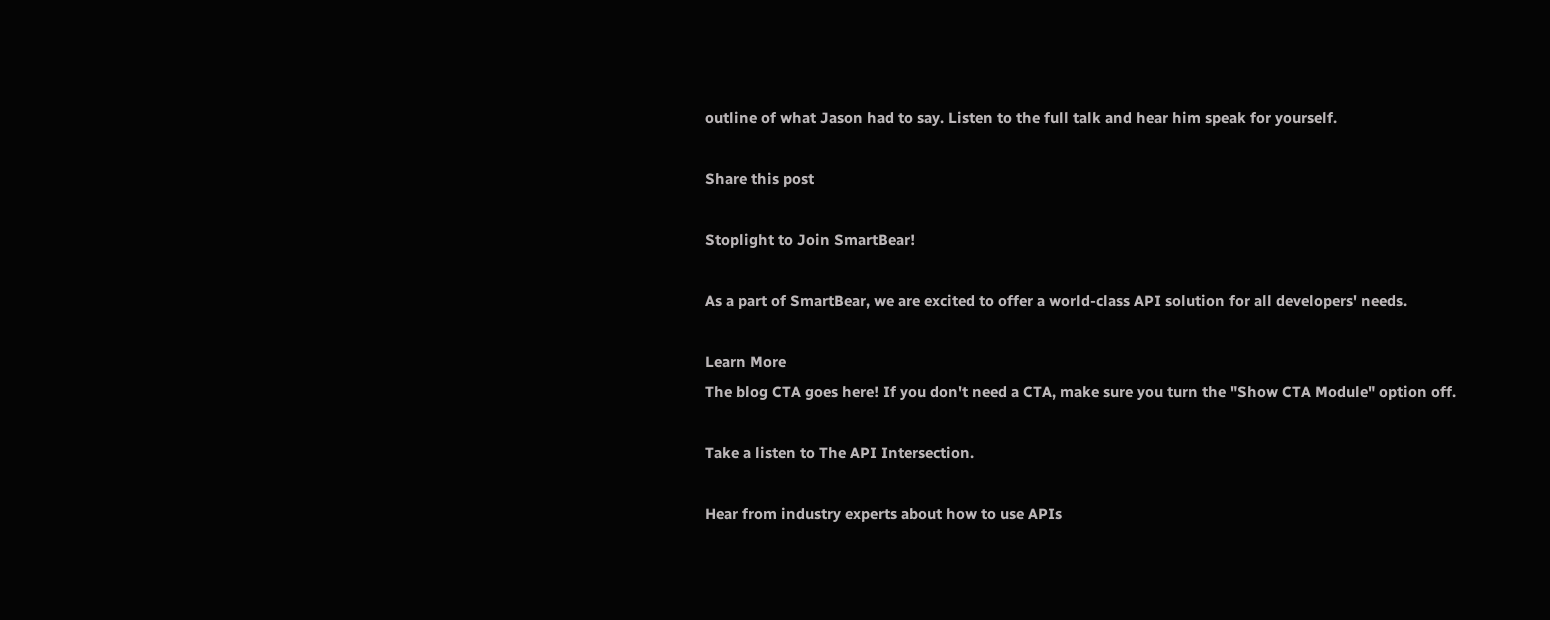outline of what Jason had to say. Listen to the full talk and hear him speak for yourself.

Share this post

Stoplight to Join SmartBear!

As a part of SmartBear, we are excited to offer a world-class API solution for all developers' needs.

Learn More
The blog CTA goes here! If you don't need a CTA, make sure you turn the "Show CTA Module" option off.

Take a listen to The API Intersection.

Hear from industry experts about how to use APIs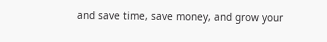and save time, save money, and grow your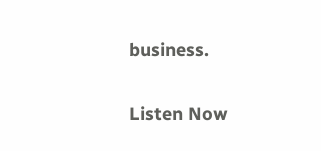business.

Listen Now